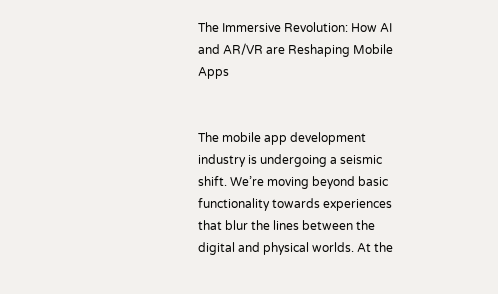The Immersive Revolution: How AI and AR/VR are Reshaping Mobile Apps


The mobile app development industry is undergoing a seismic shift. We’re moving beyond basic functionality towards experiences that blur the lines between the digital and physical worlds. At the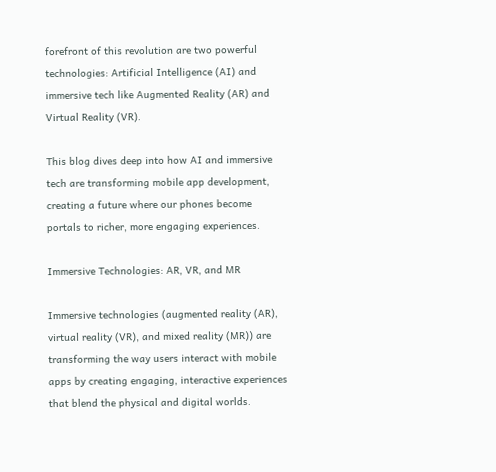forefront of this revolution are two powerful technologies: Artificial Intelligence (AI) and immersive tech like Augmented Reality (AR) and Virtual Reality (VR).

This blog dives deep into how AI and immersive tech are transforming mobile app development, creating a future where our phones become portals to richer, more engaging experiences.

Immersive Technologies: AR, VR, and MR

Immersive technologies (augmented reality (AR), virtual reality (VR), and mixed reality (MR)) are transforming the way users interact with mobile apps by creating engaging, interactive experiences that blend the physical and digital worlds.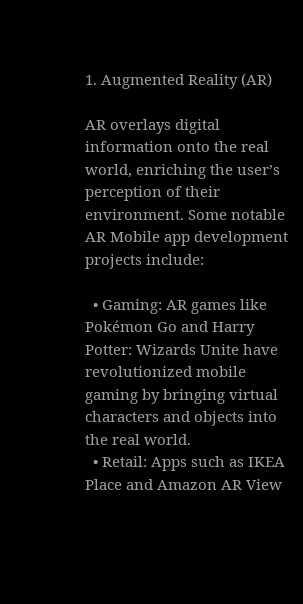1. Augmented Reality (AR)

AR overlays digital information onto the real world, enriching the user’s perception of their environment. Some notable AR Mobile app development projects include:

  • Gaming: AR games like Pokémon Go and Harry Potter: Wizards Unite have revolutionized mobile gaming by bringing virtual characters and objects into the real world.
  • Retail: Apps such as IKEA Place and Amazon AR View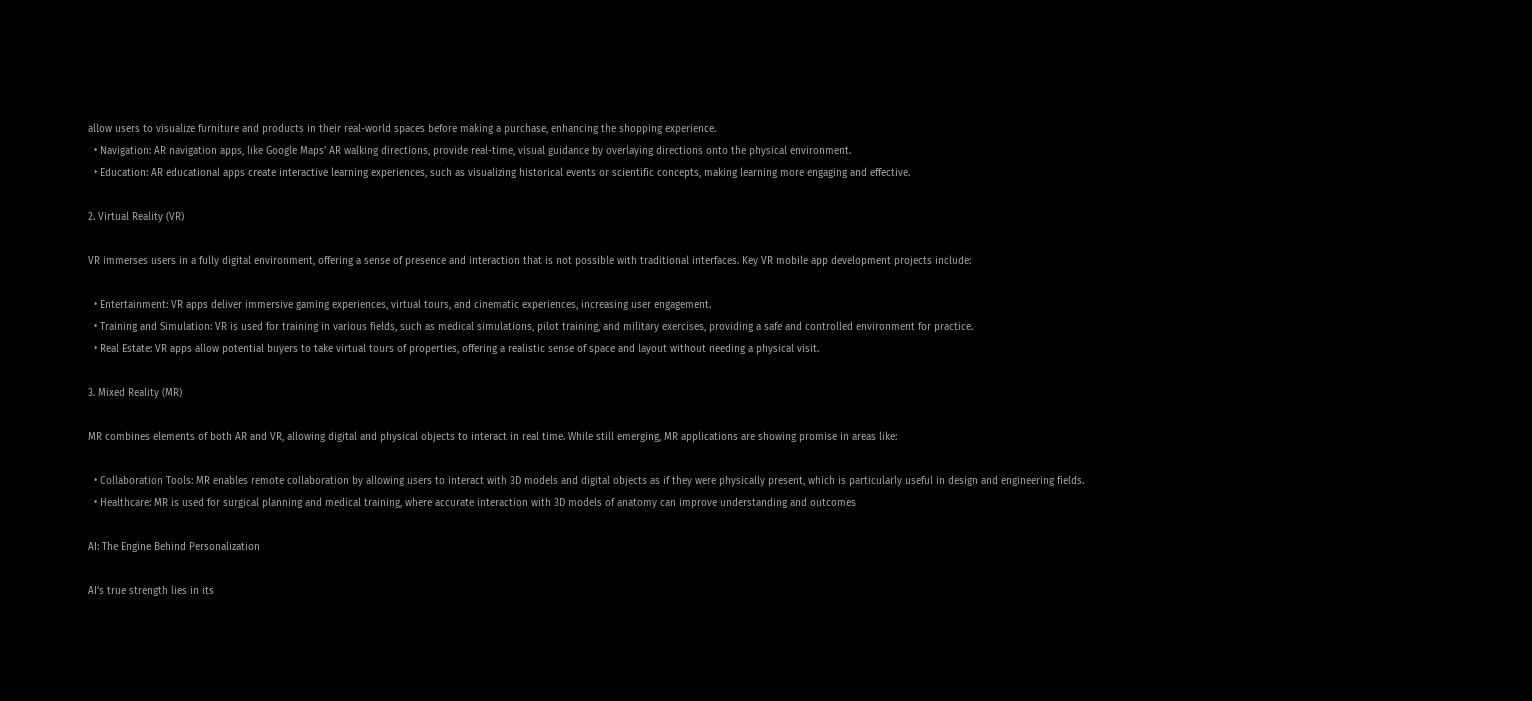allow users to visualize furniture and products in their real-world spaces before making a purchase, enhancing the shopping experience.
  • Navigation: AR navigation apps, like Google Maps’ AR walking directions, provide real-time, visual guidance by overlaying directions onto the physical environment.
  • Education: AR educational apps create interactive learning experiences, such as visualizing historical events or scientific concepts, making learning more engaging and effective.

2. Virtual Reality (VR)

VR immerses users in a fully digital environment, offering a sense of presence and interaction that is not possible with traditional interfaces. Key VR mobile app development projects include:

  • Entertainment: VR apps deliver immersive gaming experiences, virtual tours, and cinematic experiences, increasing user engagement.
  • Training and Simulation: VR is used for training in various fields, such as medical simulations, pilot training, and military exercises, providing a safe and controlled environment for practice.
  • Real Estate: VR apps allow potential buyers to take virtual tours of properties, offering a realistic sense of space and layout without needing a physical visit.

3. Mixed Reality (MR)

MR combines elements of both AR and VR, allowing digital and physical objects to interact in real time. While still emerging, MR applications are showing promise in areas like:

  • Collaboration Tools: MR enables remote collaboration by allowing users to interact with 3D models and digital objects as if they were physically present, which is particularly useful in design and engineering fields.
  • Healthcare: MR is used for surgical planning and medical training, where accurate interaction with 3D models of anatomy can improve understanding and outcomes

AI: The Engine Behind Personalization

AI’s true strength lies in its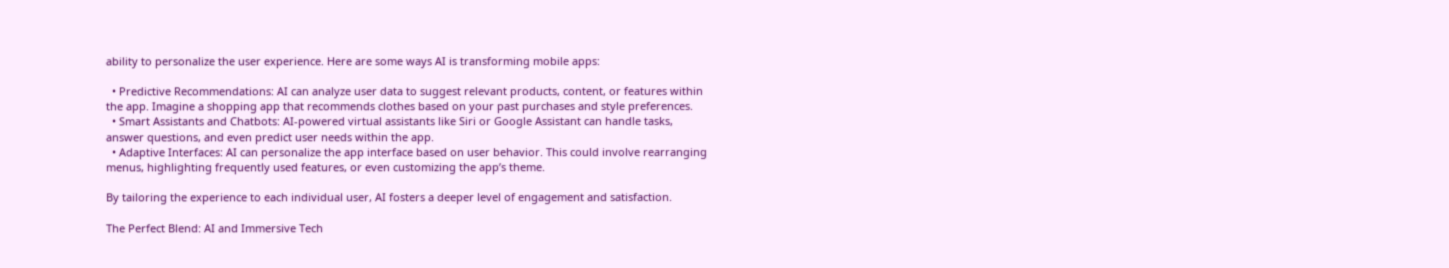ability to personalize the user experience. Here are some ways AI is transforming mobile apps:

  • Predictive Recommendations: AI can analyze user data to suggest relevant products, content, or features within the app. Imagine a shopping app that recommends clothes based on your past purchases and style preferences.
  • Smart Assistants and Chatbots: AI-powered virtual assistants like Siri or Google Assistant can handle tasks, answer questions, and even predict user needs within the app.
  • Adaptive Interfaces: AI can personalize the app interface based on user behavior. This could involve rearranging menus, highlighting frequently used features, or even customizing the app’s theme.

By tailoring the experience to each individual user, AI fosters a deeper level of engagement and satisfaction.

The Perfect Blend: AI and Immersive Tech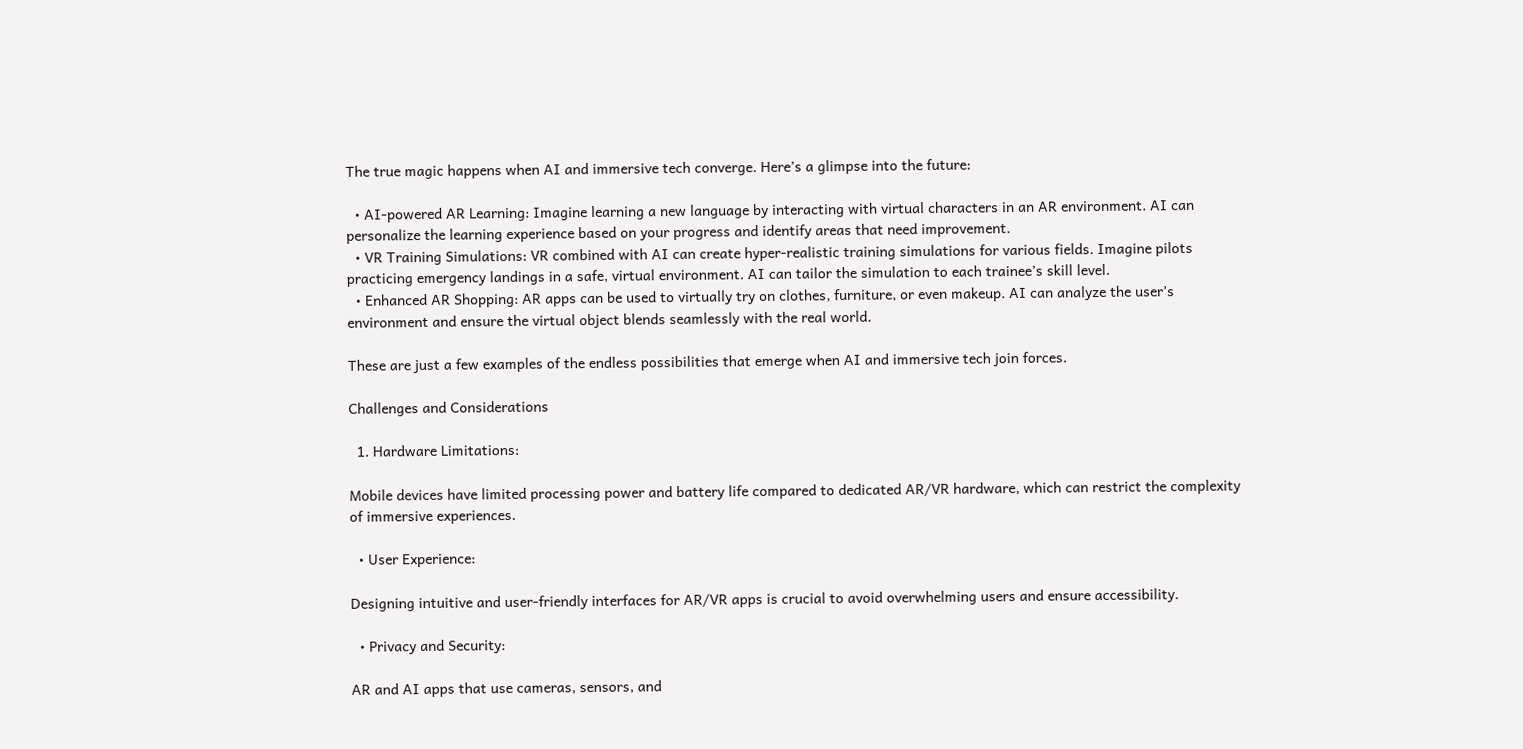The true magic happens when AI and immersive tech converge. Here’s a glimpse into the future:

  • AI-powered AR Learning: Imagine learning a new language by interacting with virtual characters in an AR environment. AI can personalize the learning experience based on your progress and identify areas that need improvement.
  • VR Training Simulations: VR combined with AI can create hyper-realistic training simulations for various fields. Imagine pilots practicing emergency landings in a safe, virtual environment. AI can tailor the simulation to each trainee’s skill level.
  • Enhanced AR Shopping: AR apps can be used to virtually try on clothes, furniture, or even makeup. AI can analyze the user’s environment and ensure the virtual object blends seamlessly with the real world.

These are just a few examples of the endless possibilities that emerge when AI and immersive tech join forces.

Challenges and Considerations

  1. Hardware Limitations:

Mobile devices have limited processing power and battery life compared to dedicated AR/VR hardware, which can restrict the complexity of immersive experiences.

  • User Experience:

Designing intuitive and user-friendly interfaces for AR/VR apps is crucial to avoid overwhelming users and ensure accessibility.

  • Privacy and Security:

AR and AI apps that use cameras, sensors, and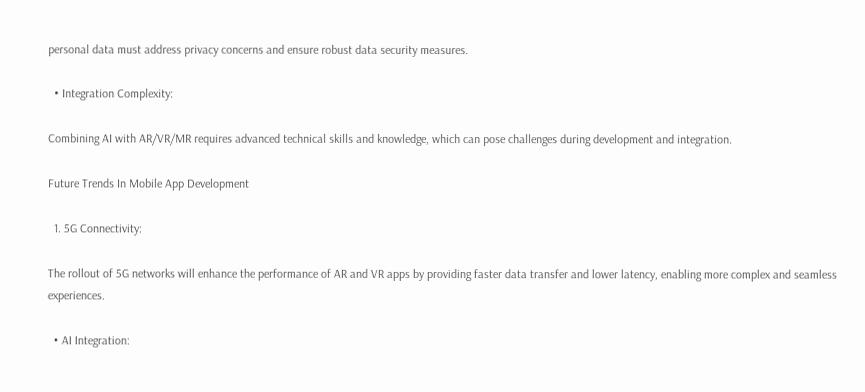personal data must address privacy concerns and ensure robust data security measures.

  • Integration Complexity:

Combining AI with AR/VR/MR requires advanced technical skills and knowledge, which can pose challenges during development and integration.

Future Trends In Mobile App Development

  1. 5G Connectivity:

The rollout of 5G networks will enhance the performance of AR and VR apps by providing faster data transfer and lower latency, enabling more complex and seamless experiences.

  • AI Integration: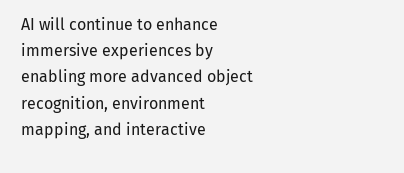AI will continue to enhance immersive experiences by enabling more advanced object recognition, environment mapping, and interactive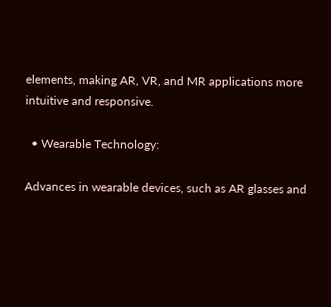elements, making AR, VR, and MR applications more intuitive and responsive.

  • Wearable Technology:

Advances in wearable devices, such as AR glasses and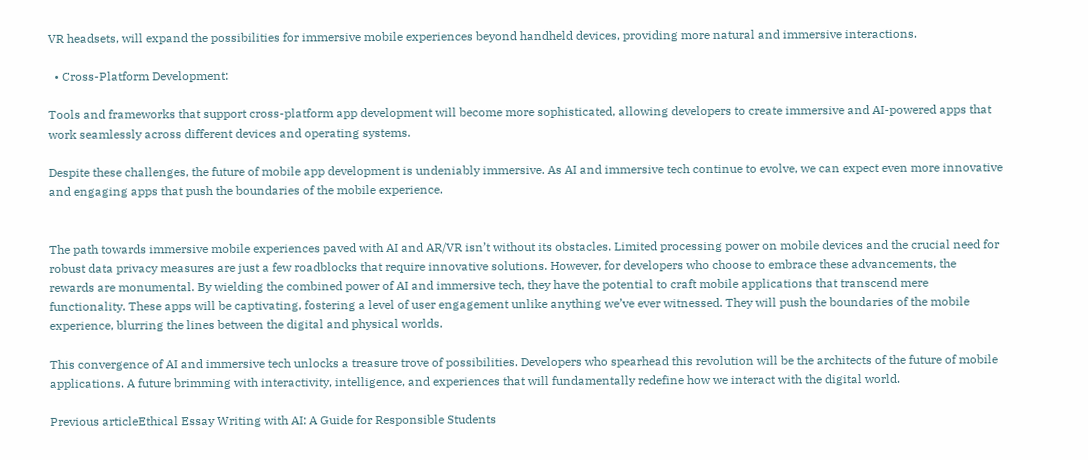VR headsets, will expand the possibilities for immersive mobile experiences beyond handheld devices, providing more natural and immersive interactions.

  • Cross-Platform Development:

Tools and frameworks that support cross-platform app development will become more sophisticated, allowing developers to create immersive and AI-powered apps that work seamlessly across different devices and operating systems.

Despite these challenges, the future of mobile app development is undeniably immersive. As AI and immersive tech continue to evolve, we can expect even more innovative and engaging apps that push the boundaries of the mobile experience.


The path towards immersive mobile experiences paved with AI and AR/VR isn’t without its obstacles. Limited processing power on mobile devices and the crucial need for robust data privacy measures are just a few roadblocks that require innovative solutions. However, for developers who choose to embrace these advancements, the rewards are monumental. By wielding the combined power of AI and immersive tech, they have the potential to craft mobile applications that transcend mere functionality. These apps will be captivating, fostering a level of user engagement unlike anything we’ve ever witnessed. They will push the boundaries of the mobile experience, blurring the lines between the digital and physical worlds.

This convergence of AI and immersive tech unlocks a treasure trove of possibilities. Developers who spearhead this revolution will be the architects of the future of mobile applications. A future brimming with interactivity, intelligence, and experiences that will fundamentally redefine how we interact with the digital world.

Previous articleEthical Essay Writing with AI: A Guide for Responsible Students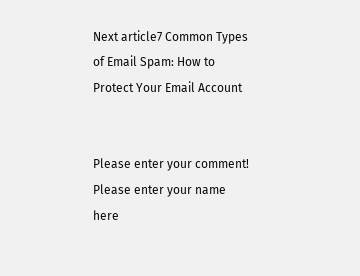Next article7 Common Types of Email Spam: How to Protect Your Email Account


Please enter your comment!
Please enter your name here